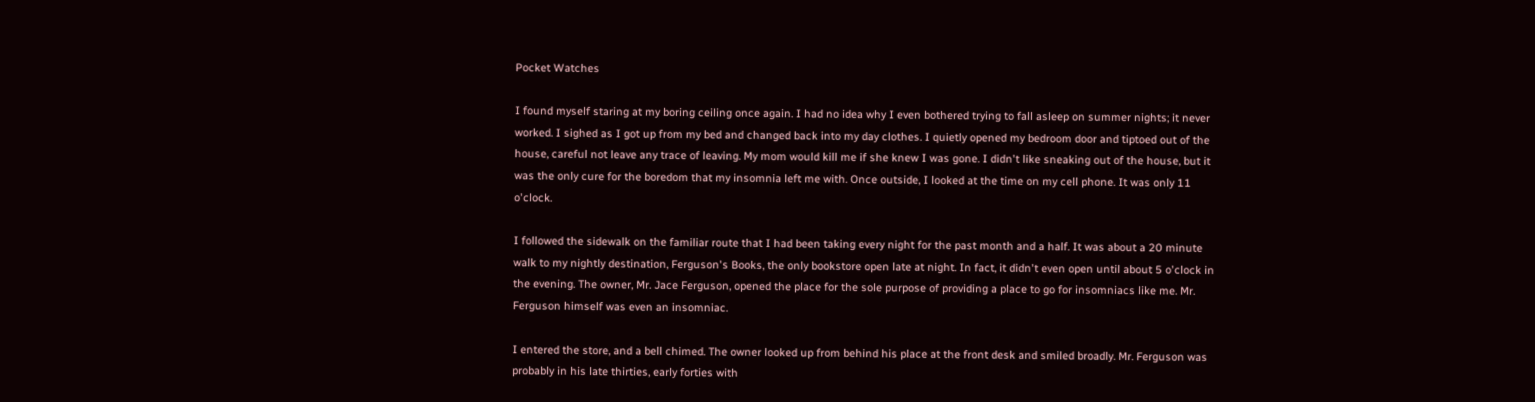Pocket Watches

I found myself staring at my boring ceiling once again. I had no idea why I even bothered trying to fall asleep on summer nights; it never worked. I sighed as I got up from my bed and changed back into my day clothes. I quietly opened my bedroom door and tiptoed out of the house, careful not leave any trace of leaving. My mom would kill me if she knew I was gone. I didn't like sneaking out of the house, but it was the only cure for the boredom that my insomnia left me with. Once outside, I looked at the time on my cell phone. It was only 11 o'clock.

I followed the sidewalk on the familiar route that I had been taking every night for the past month and a half. It was about a 20 minute walk to my nightly destination, Ferguson's Books, the only bookstore open late at night. In fact, it didn't even open until about 5 o'clock in the evening. The owner, Mr. Jace Ferguson, opened the place for the sole purpose of providing a place to go for insomniacs like me. Mr. Ferguson himself was even an insomniac.

I entered the store, and a bell chimed. The owner looked up from behind his place at the front desk and smiled broadly. Mr. Ferguson was probably in his late thirties, early forties with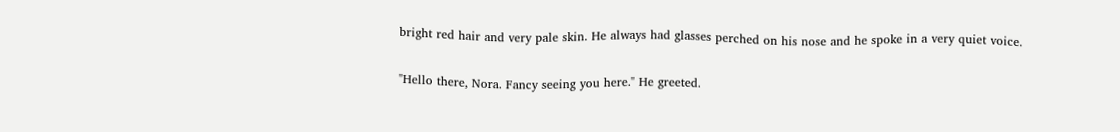bright red hair and very pale skin. He always had glasses perched on his nose and he spoke in a very quiet voice.

"Hello there, Nora. Fancy seeing you here." He greeted.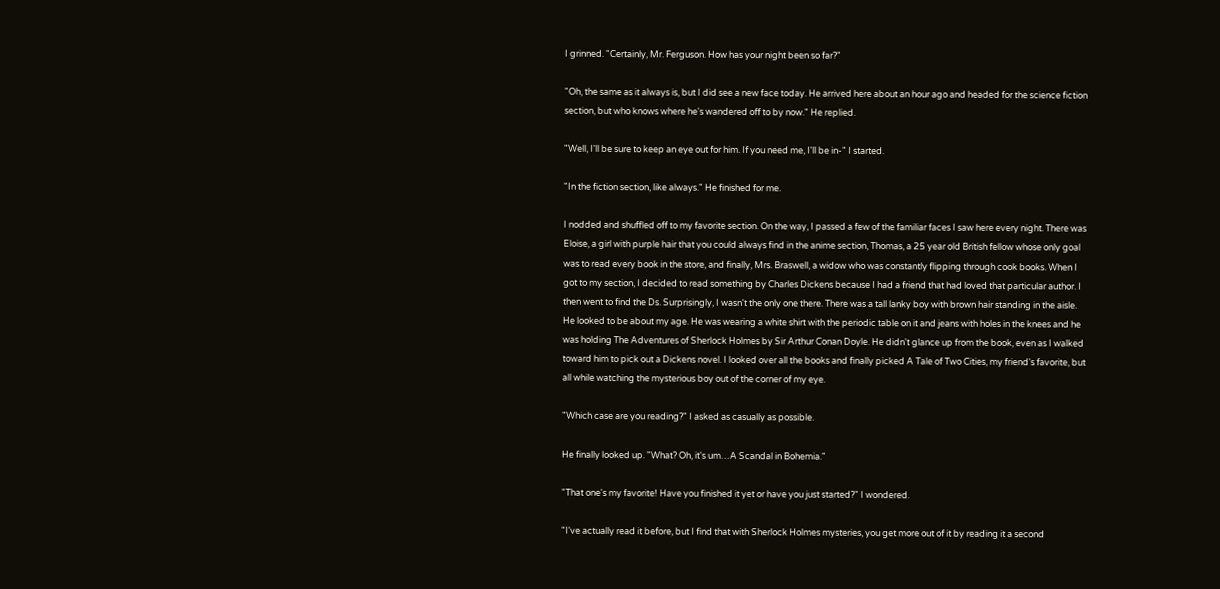I grinned. "Certainly, Mr. Ferguson. How has your night been so far?"

"Oh, the same as it always is, but I did see a new face today. He arrived here about an hour ago and headed for the science fiction section, but who knows where he's wandered off to by now." He replied.

"Well, I'll be sure to keep an eye out for him. If you need me, I'll be in-" I started.

"In the fiction section, like always." He finished for me.

I nodded and shuffled off to my favorite section. On the way, I passed a few of the familiar faces I saw here every night. There was Eloise, a girl with purple hair that you could always find in the anime section, Thomas, a 25 year old British fellow whose only goal was to read every book in the store, and finally, Mrs. Braswell, a widow who was constantly flipping through cook books. When I got to my section, I decided to read something by Charles Dickens because I had a friend that had loved that particular author. I then went to find the Ds. Surprisingly, I wasn't the only one there. There was a tall lanky boy with brown hair standing in the aisle. He looked to be about my age. He was wearing a white shirt with the periodic table on it and jeans with holes in the knees and he was holding The Adventures of Sherlock Holmes by Sir Arthur Conan Doyle. He didn't glance up from the book, even as I walked toward him to pick out a Dickens novel. I looked over all the books and finally picked A Tale of Two Cities, my friend's favorite, but all while watching the mysterious boy out of the corner of my eye.

"Which case are you reading?" I asked as casually as possible.

He finally looked up. "What? Oh, it's um…A Scandal in Bohemia."

"That one's my favorite! Have you finished it yet or have you just started?" I wondered.

"I've actually read it before, but I find that with Sherlock Holmes mysteries, you get more out of it by reading it a second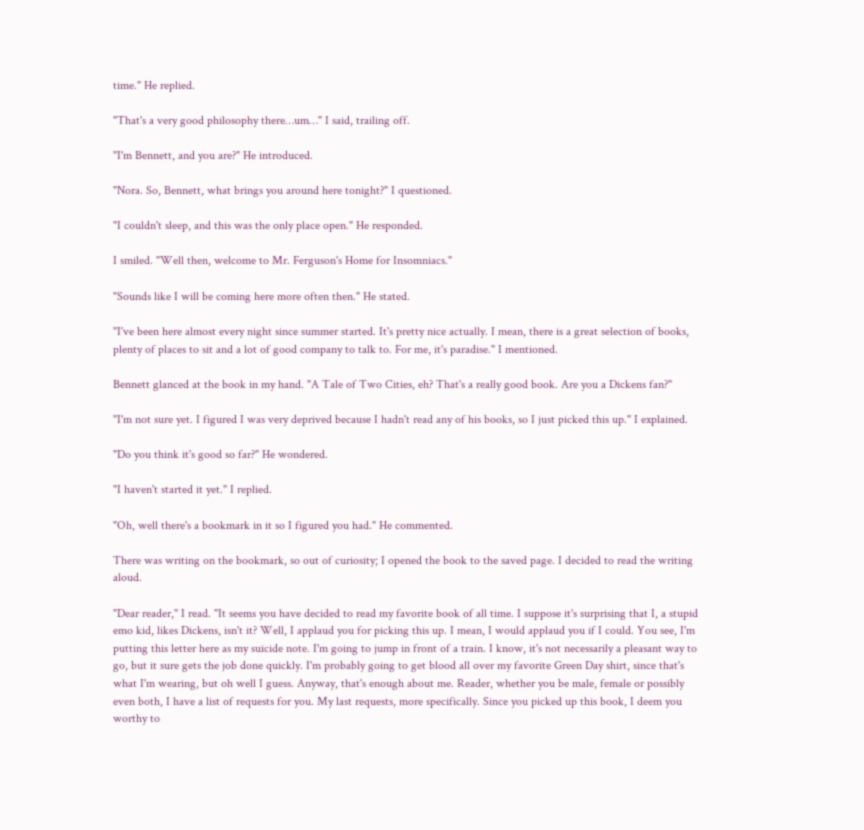time." He replied.

"That's a very good philosophy there…um…" I said, trailing off.

"I'm Bennett, and you are?" He introduced.

"Nora. So, Bennett, what brings you around here tonight?" I questioned.

"I couldn't sleep, and this was the only place open." He responded.

I smiled. "Well then, welcome to Mr. Ferguson's Home for Insomniacs."

"Sounds like I will be coming here more often then." He stated.

"I've been here almost every night since summer started. It's pretty nice actually. I mean, there is a great selection of books, plenty of places to sit and a lot of good company to talk to. For me, it's paradise." I mentioned.

Bennett glanced at the book in my hand. "A Tale of Two Cities, eh? That's a really good book. Are you a Dickens fan?"

"I'm not sure yet. I figured I was very deprived because I hadn't read any of his books, so I just picked this up." I explained.

"Do you think it's good so far?" He wondered.

"I haven't started it yet." I replied.

"Oh, well there's a bookmark in it so I figured you had." He commented.

There was writing on the bookmark, so out of curiosity; I opened the book to the saved page. I decided to read the writing aloud.

"Dear reader," I read. "It seems you have decided to read my favorite book of all time. I suppose it's surprising that I, a stupid emo kid, likes Dickens, isn't it? Well, I applaud you for picking this up. I mean, I would applaud you if I could. You see, I'm putting this letter here as my suicide note. I'm going to jump in front of a train. I know, it's not necessarily a pleasant way to go, but it sure gets the job done quickly. I'm probably going to get blood all over my favorite Green Day shirt, since that's what I'm wearing, but oh well I guess. Anyway, that's enough about me. Reader, whether you be male, female or possibly even both, I have a list of requests for you. My last requests, more specifically. Since you picked up this book, I deem you worthy to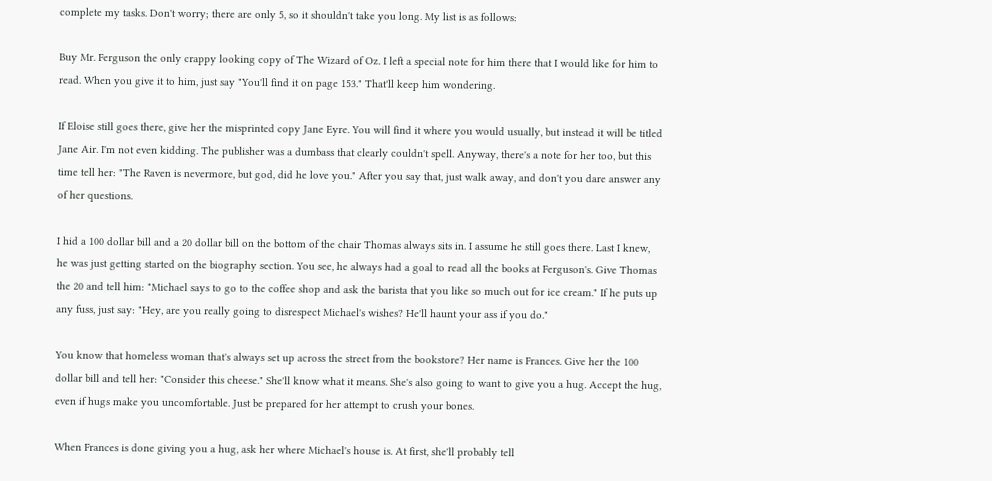complete my tasks. Don't worry; there are only 5, so it shouldn't take you long. My list is as follows:

Buy Mr. Ferguson the only crappy looking copy of The Wizard of Oz. I left a special note for him there that I would like for him to read. When you give it to him, just say "You'll find it on page 153." That'll keep him wondering.

If Eloise still goes there, give her the misprinted copy Jane Eyre. You will find it where you would usually, but instead it will be titled Jane Air. I'm not even kidding. The publisher was a dumbass that clearly couldn't spell. Anyway, there's a note for her too, but this time tell her: "The Raven is nevermore, but god, did he love you." After you say that, just walk away, and don't you dare answer any of her questions.

I hid a 100 dollar bill and a 20 dollar bill on the bottom of the chair Thomas always sits in. I assume he still goes there. Last I knew, he was just getting started on the biography section. You see, he always had a goal to read all the books at Ferguson's. Give Thomas the 20 and tell him: "Michael says to go to the coffee shop and ask the barista that you like so much out for ice cream." If he puts up any fuss, just say: "Hey, are you really going to disrespect Michael's wishes? He'll haunt your ass if you do."

You know that homeless woman that's always set up across the street from the bookstore? Her name is Frances. Give her the 100 dollar bill and tell her: "Consider this cheese." She'll know what it means. She's also going to want to give you a hug. Accept the hug, even if hugs make you uncomfortable. Just be prepared for her attempt to crush your bones.

When Frances is done giving you a hug, ask her where Michael's house is. At first, she'll probably tell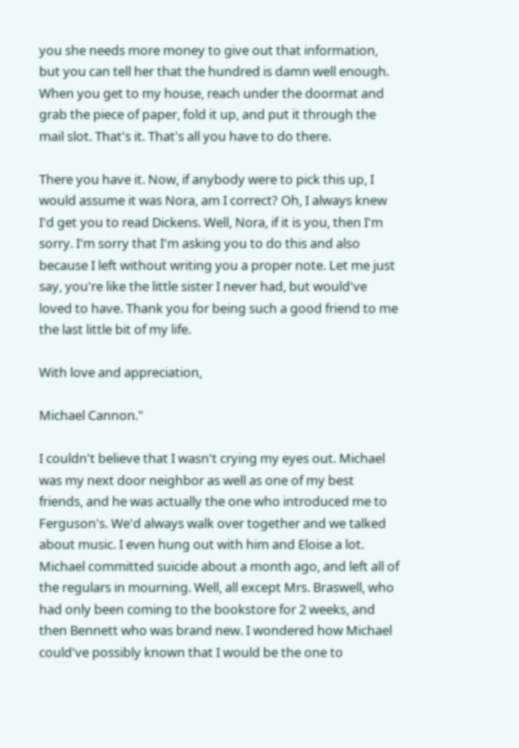you she needs more money to give out that information, but you can tell her that the hundred is damn well enough. When you get to my house, reach under the doormat and grab the piece of paper, fold it up, and put it through the mail slot. That's it. That's all you have to do there.

There you have it. Now, if anybody were to pick this up, I would assume it was Nora, am I correct? Oh, I always knew I'd get you to read Dickens. Well, Nora, if it is you, then I'm sorry. I'm sorry that I'm asking you to do this and also because I left without writing you a proper note. Let me just say, you're like the little sister I never had, but would've loved to have. Thank you for being such a good friend to me the last little bit of my life.

With love and appreciation,

Michael Cannon."

I couldn't believe that I wasn't crying my eyes out. Michael was my next door neighbor as well as one of my best friends, and he was actually the one who introduced me to Ferguson's. We'd always walk over together and we talked about music. I even hung out with him and Eloise a lot. Michael committed suicide about a month ago, and left all of the regulars in mourning. Well, all except Mrs. Braswell, who had only been coming to the bookstore for 2 weeks, and then Bennett who was brand new. I wondered how Michael could've possibly known that I would be the one to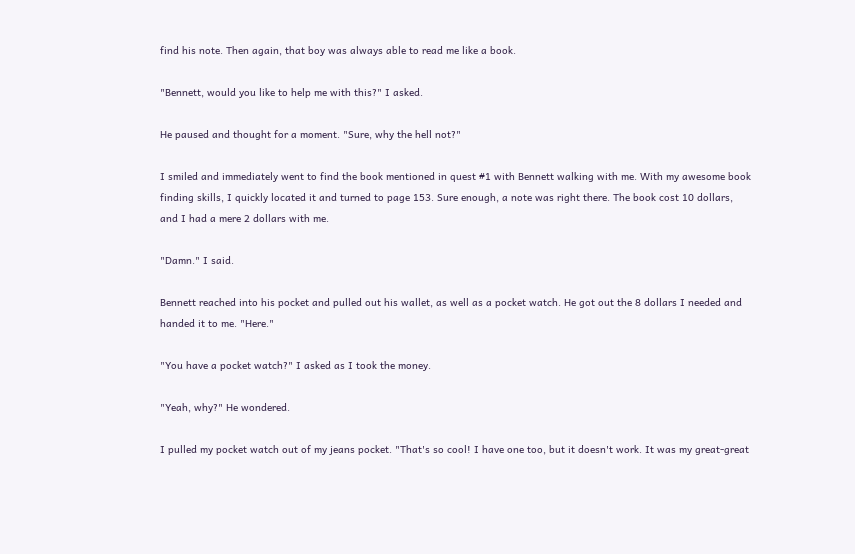find his note. Then again, that boy was always able to read me like a book.

"Bennett, would you like to help me with this?" I asked.

He paused and thought for a moment. "Sure, why the hell not?"

I smiled and immediately went to find the book mentioned in quest #1 with Bennett walking with me. With my awesome book finding skills, I quickly located it and turned to page 153. Sure enough, a note was right there. The book cost 10 dollars, and I had a mere 2 dollars with me.

"Damn." I said.

Bennett reached into his pocket and pulled out his wallet, as well as a pocket watch. He got out the 8 dollars I needed and handed it to me. "Here."

"You have a pocket watch?" I asked as I took the money.

"Yeah, why?" He wondered.

I pulled my pocket watch out of my jeans pocket. "That's so cool! I have one too, but it doesn't work. It was my great-great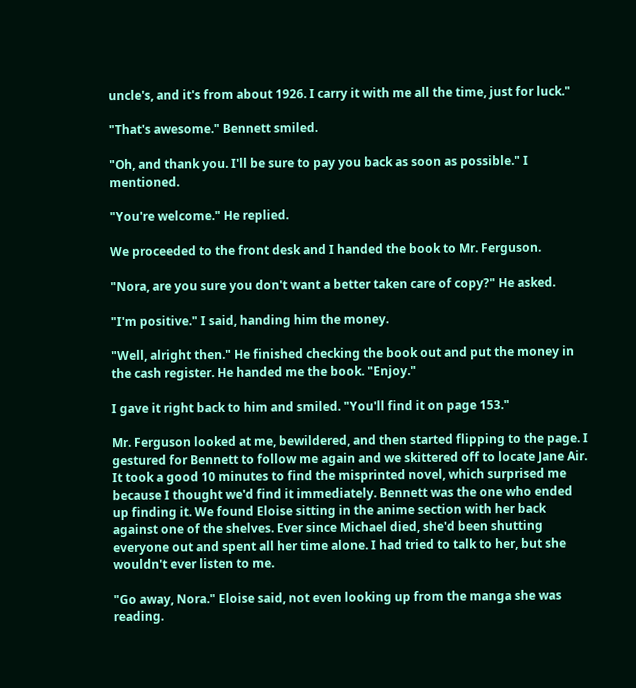uncle's, and it's from about 1926. I carry it with me all the time, just for luck."

"That's awesome." Bennett smiled.

"Oh, and thank you. I'll be sure to pay you back as soon as possible." I mentioned.

"You're welcome." He replied.

We proceeded to the front desk and I handed the book to Mr. Ferguson.

"Nora, are you sure you don't want a better taken care of copy?" He asked.

"I'm positive." I said, handing him the money.

"Well, alright then." He finished checking the book out and put the money in the cash register. He handed me the book. "Enjoy."

I gave it right back to him and smiled. "You'll find it on page 153."

Mr. Ferguson looked at me, bewildered, and then started flipping to the page. I gestured for Bennett to follow me again and we skittered off to locate Jane Air. It took a good 10 minutes to find the misprinted novel, which surprised me because I thought we'd find it immediately. Bennett was the one who ended up finding it. We found Eloise sitting in the anime section with her back against one of the shelves. Ever since Michael died, she'd been shutting everyone out and spent all her time alone. I had tried to talk to her, but she wouldn't ever listen to me.

"Go away, Nora." Eloise said, not even looking up from the manga she was reading.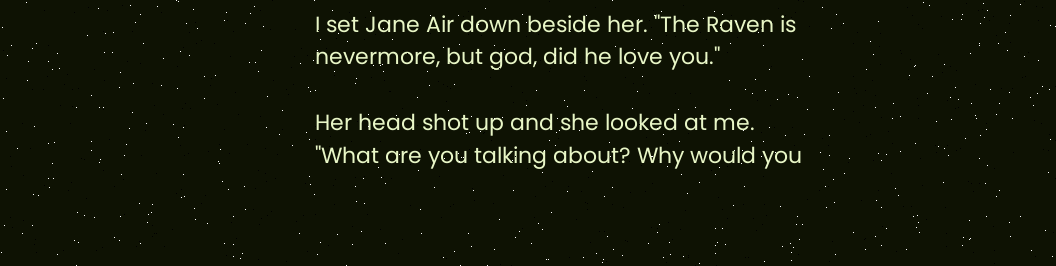I set Jane Air down beside her. "The Raven is nevermore, but god, did he love you."

Her head shot up and she looked at me. "What are you talking about? Why would you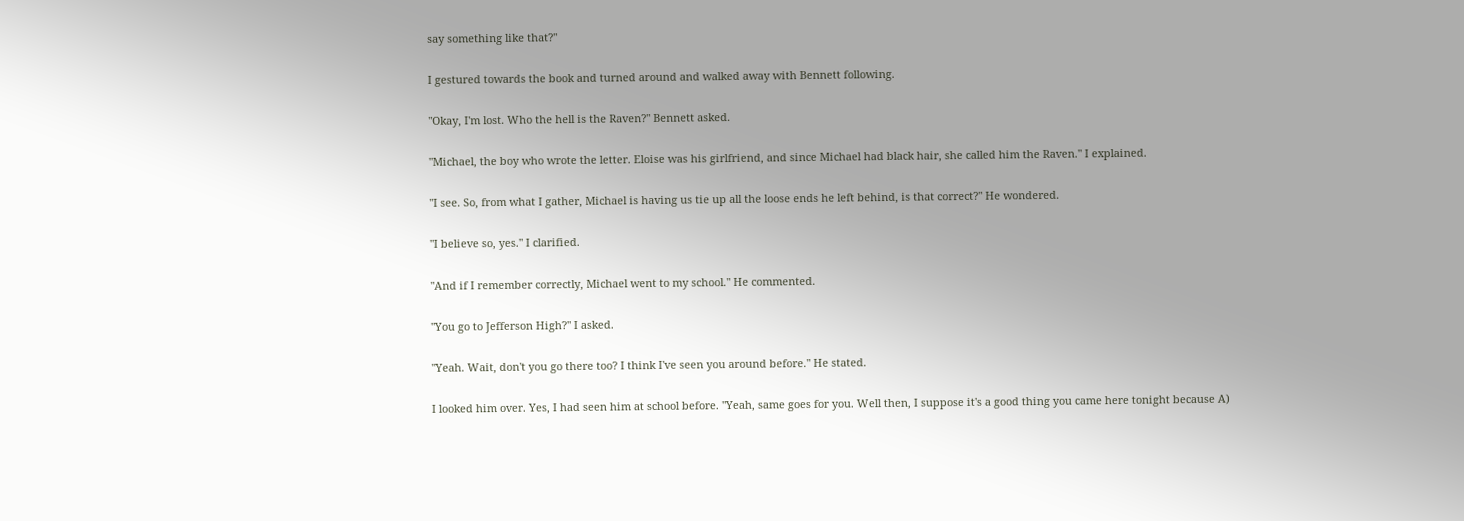say something like that?"

I gestured towards the book and turned around and walked away with Bennett following.

"Okay, I'm lost. Who the hell is the Raven?" Bennett asked.

"Michael, the boy who wrote the letter. Eloise was his girlfriend, and since Michael had black hair, she called him the Raven." I explained.

"I see. So, from what I gather, Michael is having us tie up all the loose ends he left behind, is that correct?" He wondered.

"I believe so, yes." I clarified.

"And if I remember correctly, Michael went to my school." He commented.

"You go to Jefferson High?" I asked.

"Yeah. Wait, don't you go there too? I think I've seen you around before." He stated.

I looked him over. Yes, I had seen him at school before. "Yeah, same goes for you. Well then, I suppose it's a good thing you came here tonight because A)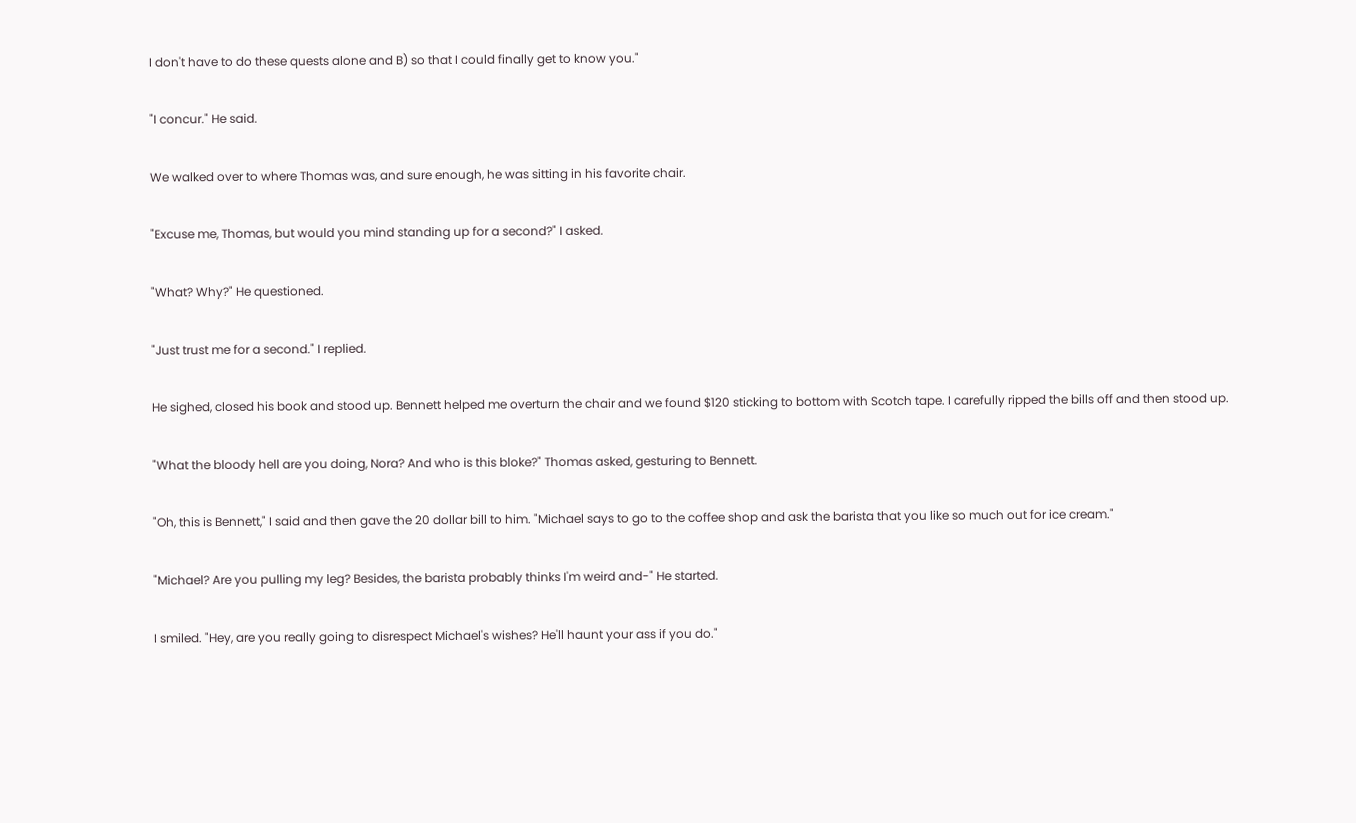I don't have to do these quests alone and B) so that I could finally get to know you."

"I concur." He said.

We walked over to where Thomas was, and sure enough, he was sitting in his favorite chair.

"Excuse me, Thomas, but would you mind standing up for a second?" I asked.

"What? Why?" He questioned.

"Just trust me for a second." I replied.

He sighed, closed his book and stood up. Bennett helped me overturn the chair and we found $120 sticking to bottom with Scotch tape. I carefully ripped the bills off and then stood up.

"What the bloody hell are you doing, Nora? And who is this bloke?" Thomas asked, gesturing to Bennett.

"Oh, this is Bennett," I said and then gave the 20 dollar bill to him. "Michael says to go to the coffee shop and ask the barista that you like so much out for ice cream."

"Michael? Are you pulling my leg? Besides, the barista probably thinks I'm weird and-" He started.

I smiled. "Hey, are you really going to disrespect Michael's wishes? He'll haunt your ass if you do."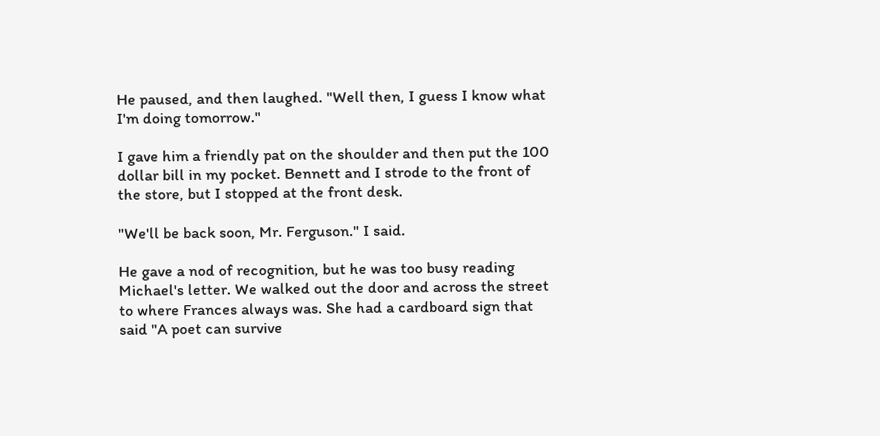He paused, and then laughed. "Well then, I guess I know what I'm doing tomorrow."

I gave him a friendly pat on the shoulder and then put the 100 dollar bill in my pocket. Bennett and I strode to the front of the store, but I stopped at the front desk.

"We'll be back soon, Mr. Ferguson." I said.

He gave a nod of recognition, but he was too busy reading Michael's letter. We walked out the door and across the street to where Frances always was. She had a cardboard sign that said "A poet can survive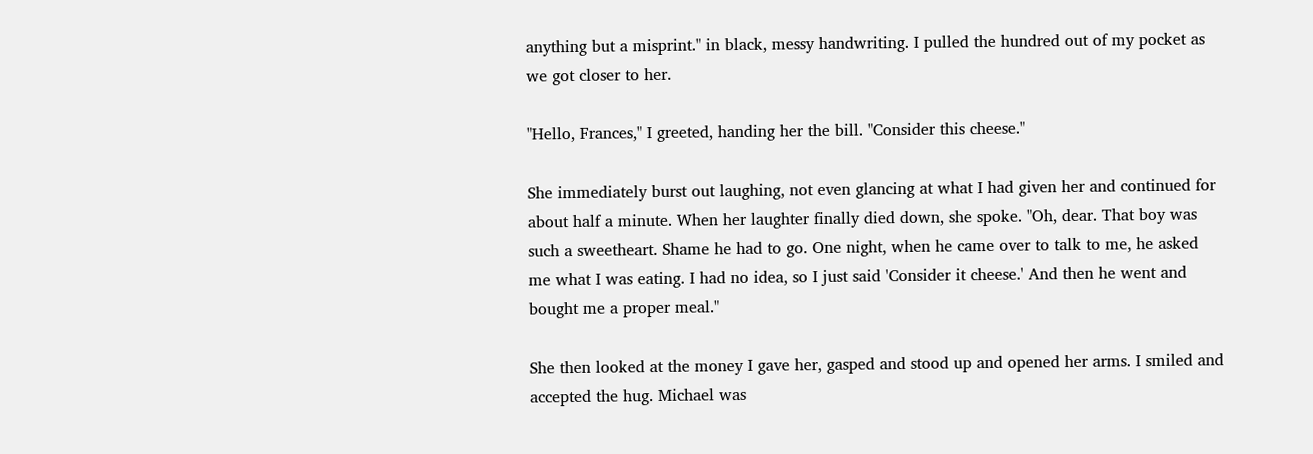anything but a misprint." in black, messy handwriting. I pulled the hundred out of my pocket as we got closer to her.

"Hello, Frances," I greeted, handing her the bill. "Consider this cheese."

She immediately burst out laughing, not even glancing at what I had given her and continued for about half a minute. When her laughter finally died down, she spoke. "Oh, dear. That boy was such a sweetheart. Shame he had to go. One night, when he came over to talk to me, he asked me what I was eating. I had no idea, so I just said 'Consider it cheese.' And then he went and bought me a proper meal."

She then looked at the money I gave her, gasped and stood up and opened her arms. I smiled and accepted the hug. Michael was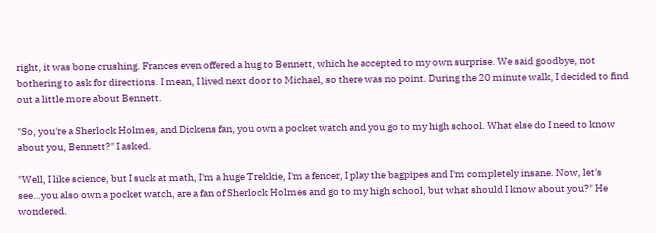right, it was bone crushing. Frances even offered a hug to Bennett, which he accepted to my own surprise. We said goodbye, not bothering to ask for directions. I mean, I lived next door to Michael, so there was no point. During the 20 minute walk, I decided to find out a little more about Bennett.

"So, you're a Sherlock Holmes, and Dickens fan, you own a pocket watch and you go to my high school. What else do I need to know about you, Bennett?" I asked.

"Well, I like science, but I suck at math, I'm a huge Trekkie, I'm a fencer, I play the bagpipes and I'm completely insane. Now, let's see…you also own a pocket watch, are a fan of Sherlock Holmes and go to my high school, but what should I know about you?" He wondered.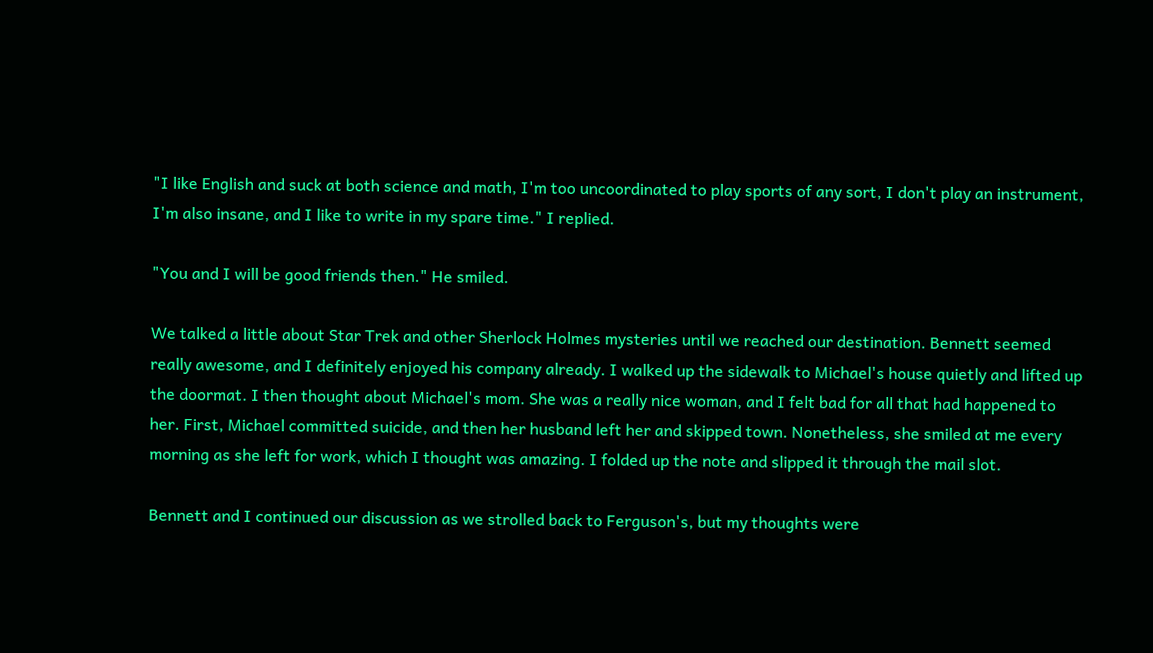"I like English and suck at both science and math, I'm too uncoordinated to play sports of any sort, I don't play an instrument, I'm also insane, and I like to write in my spare time." I replied.

"You and I will be good friends then." He smiled.

We talked a little about Star Trek and other Sherlock Holmes mysteries until we reached our destination. Bennett seemed really awesome, and I definitely enjoyed his company already. I walked up the sidewalk to Michael's house quietly and lifted up the doormat. I then thought about Michael's mom. She was a really nice woman, and I felt bad for all that had happened to her. First, Michael committed suicide, and then her husband left her and skipped town. Nonetheless, she smiled at me every morning as she left for work, which I thought was amazing. I folded up the note and slipped it through the mail slot.

Bennett and I continued our discussion as we strolled back to Ferguson's, but my thoughts were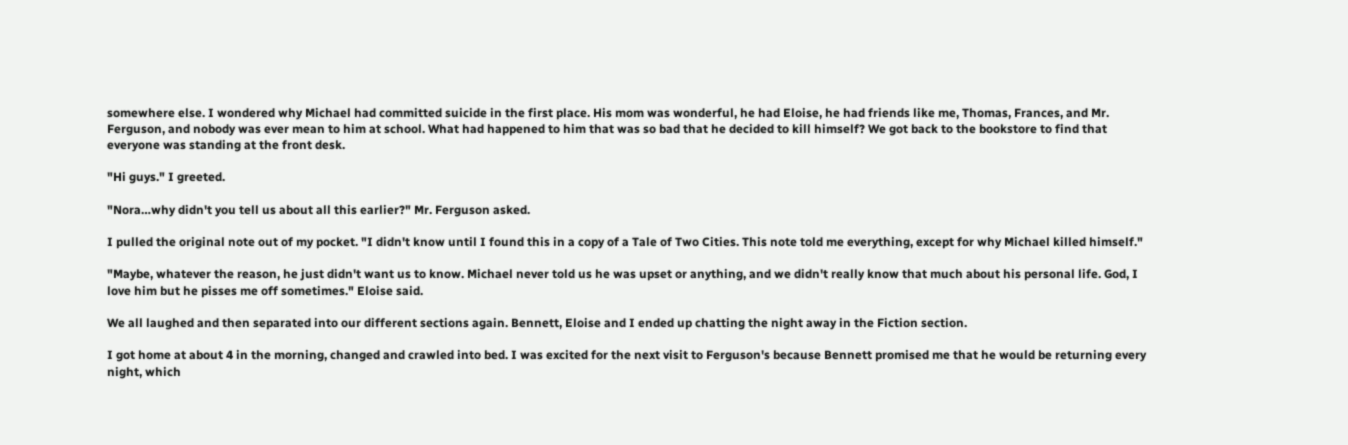somewhere else. I wondered why Michael had committed suicide in the first place. His mom was wonderful, he had Eloise, he had friends like me, Thomas, Frances, and Mr. Ferguson, and nobody was ever mean to him at school. What had happened to him that was so bad that he decided to kill himself? We got back to the bookstore to find that everyone was standing at the front desk.

"Hi guys." I greeted.

"Nora…why didn't you tell us about all this earlier?" Mr. Ferguson asked.

I pulled the original note out of my pocket. "I didn't know until I found this in a copy of a Tale of Two Cities. This note told me everything, except for why Michael killed himself."

"Maybe, whatever the reason, he just didn't want us to know. Michael never told us he was upset or anything, and we didn't really know that much about his personal life. God, I love him but he pisses me off sometimes." Eloise said.

We all laughed and then separated into our different sections again. Bennett, Eloise and I ended up chatting the night away in the Fiction section.

I got home at about 4 in the morning, changed and crawled into bed. I was excited for the next visit to Ferguson's because Bennett promised me that he would be returning every night, which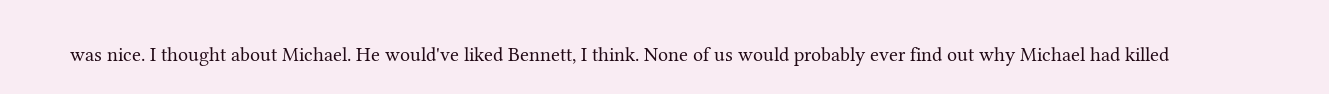was nice. I thought about Michael. He would've liked Bennett, I think. None of us would probably ever find out why Michael had killed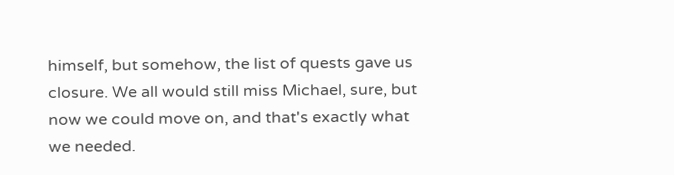himself, but somehow, the list of quests gave us closure. We all would still miss Michael, sure, but now we could move on, and that's exactly what we needed.